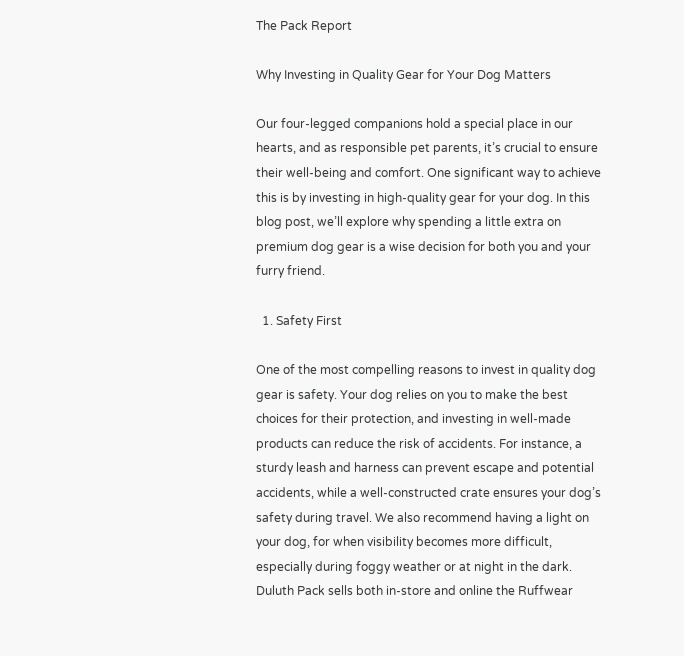The Pack Report

Why Investing in Quality Gear for Your Dog Matters

Our four-legged companions hold a special place in our hearts, and as responsible pet parents, it’s crucial to ensure their well-being and comfort. One significant way to achieve this is by investing in high-quality gear for your dog. In this blog post, we’ll explore why spending a little extra on premium dog gear is a wise decision for both you and your furry friend.

  1. Safety First

One of the most compelling reasons to invest in quality dog gear is safety. Your dog relies on you to make the best choices for their protection, and investing in well-made products can reduce the risk of accidents. For instance, a sturdy leash and harness can prevent escape and potential accidents, while a well-constructed crate ensures your dog’s safety during travel. We also recommend having a light on your dog, for when visibility becomes more difficult, especially during foggy weather or at night in the dark. Duluth Pack sells both in-store and online the Ruffwear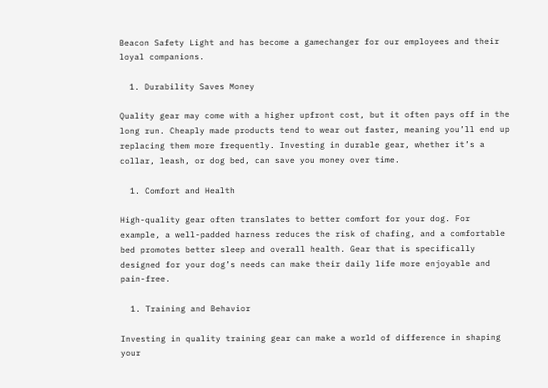Beacon Safety Light and has become a gamechanger for our employees and their loyal companions.

  1. Durability Saves Money

Quality gear may come with a higher upfront cost, but it often pays off in the long run. Cheaply made products tend to wear out faster, meaning you’ll end up replacing them more frequently. Investing in durable gear, whether it’s a collar, leash, or dog bed, can save you money over time.

  1. Comfort and Health

High-quality gear often translates to better comfort for your dog. For example, a well-padded harness reduces the risk of chafing, and a comfortable bed promotes better sleep and overall health. Gear that is specifically designed for your dog’s needs can make their daily life more enjoyable and pain-free.

  1. Training and Behavior

Investing in quality training gear can make a world of difference in shaping your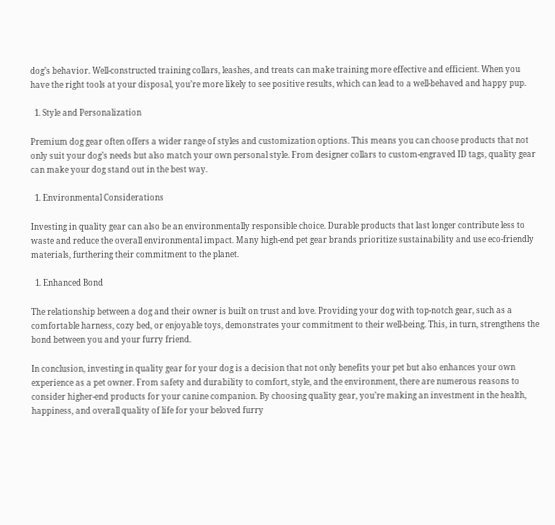dog’s behavior. Well-constructed training collars, leashes, and treats can make training more effective and efficient. When you have the right tools at your disposal, you’re more likely to see positive results, which can lead to a well-behaved and happy pup.

  1. Style and Personalization

Premium dog gear often offers a wider range of styles and customization options. This means you can choose products that not only suit your dog’s needs but also match your own personal style. From designer collars to custom-engraved ID tags, quality gear can make your dog stand out in the best way.

  1. Environmental Considerations

Investing in quality gear can also be an environmentally responsible choice. Durable products that last longer contribute less to waste and reduce the overall environmental impact. Many high-end pet gear brands prioritize sustainability and use eco-friendly materials, furthering their commitment to the planet.

  1. Enhanced Bond

The relationship between a dog and their owner is built on trust and love. Providing your dog with top-notch gear, such as a comfortable harness, cozy bed, or enjoyable toys, demonstrates your commitment to their well-being. This, in turn, strengthens the bond between you and your furry friend.

In conclusion, investing in quality gear for your dog is a decision that not only benefits your pet but also enhances your own experience as a pet owner. From safety and durability to comfort, style, and the environment, there are numerous reasons to consider higher-end products for your canine companion. By choosing quality gear, you’re making an investment in the health, happiness, and overall quality of life for your beloved furry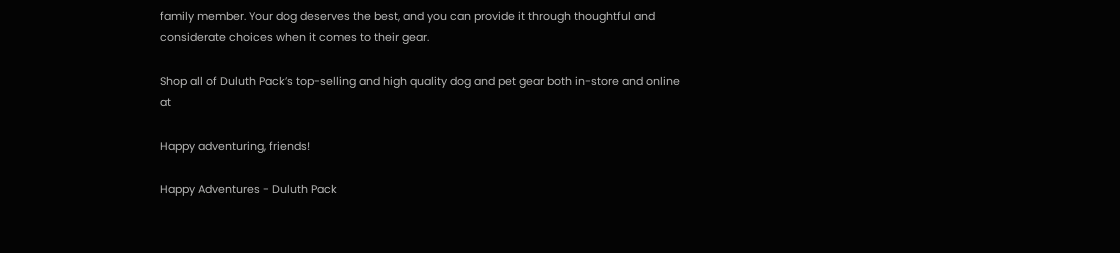family member. Your dog deserves the best, and you can provide it through thoughtful and considerate choices when it comes to their gear.

Shop all of Duluth Pack’s top-selling and high quality dog and pet gear both in-store and online at

Happy adventuring, friends!

Happy Adventures - Duluth Pack